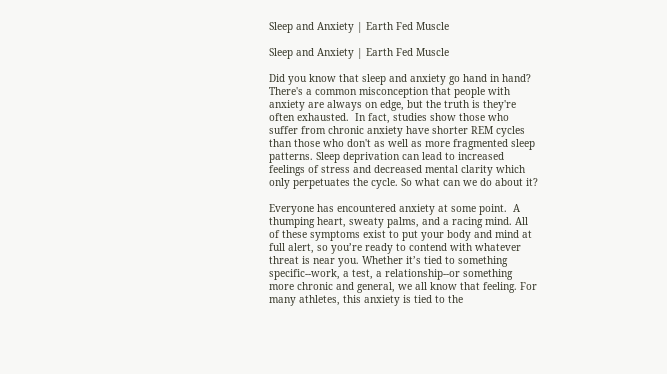Sleep and Anxiety | Earth Fed Muscle

Sleep and Anxiety | Earth Fed Muscle

Did you know that sleep and anxiety go hand in hand? There's a common misconception that people with anxiety are always on edge, but the truth is they're often exhausted.  In fact, studies show those who suffer from chronic anxiety have shorter REM cycles than those who don't as well as more fragmented sleep patterns. Sleep deprivation can lead to increased feelings of stress and decreased mental clarity which only perpetuates the cycle. So what can we do about it?

Everyone has encountered anxiety at some point.  A thumping heart, sweaty palms, and a racing mind. All of these symptoms exist to put your body and mind at full alert, so you’re ready to contend with whatever threat is near you. Whether it’s tied to something specific--work, a test, a relationship--or something more chronic and general, we all know that feeling. For many athletes, this anxiety is tied to the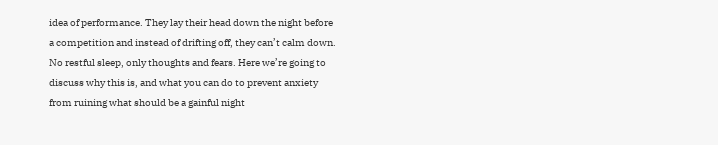idea of performance. They lay their head down the night before a competition and instead of drifting off, they can’t calm down. No restful sleep, only thoughts and fears. Here we’re going to discuss why this is, and what you can do to prevent anxiety from ruining what should be a gainful night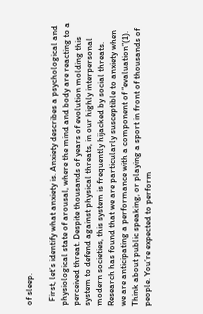of sleep.

  First, let’s identify what anxiety is. Anxiety describes a psychological and physiological state of arousal, where the mind and body are reacting to a perceived threat. Despite thousands of years of evolution molding this system to defend against physical threats, in our highly interpersonal modern societies, this system is frequently hijacked by social threats. Research has found that we are particularly susceptible to anxiety when we are anticipating a performance with a component of “evaluation”(1). Think about public speaking, or playing a sport in front of thousands of people. You’re expected to perform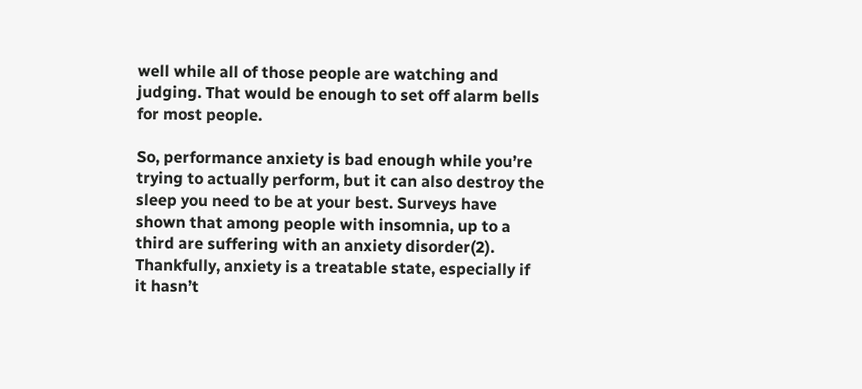well while all of those people are watching and judging. That would be enough to set off alarm bells for most people.

So, performance anxiety is bad enough while you’re trying to actually perform, but it can also destroy the sleep you need to be at your best. Surveys have shown that among people with insomnia, up to a third are suffering with an anxiety disorder(2). Thankfully, anxiety is a treatable state, especially if it hasn’t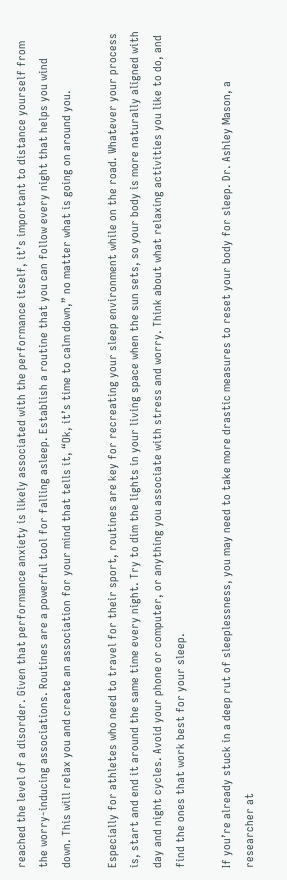reached the level of a disorder. Given that performance anxiety is likely associated with the performance itself, it’s important to distance yourself from the worry-inducing associations. Routines are a powerful tool for falling asleep. Establish a routine that you can follow every night that helps you wind down. This will relax you and create an association for your mind that tells it, “Ok, it’s time to calm down,” no matter what is going on around you.

Especially for athletes who need to travel for their sport, routines are key for recreating your sleep environment while on the road. Whatever your process is, start and end it around the same time every night. Try to dim the lights in your living space when the sun sets, so your body is more naturally aligned with day and night cycles. Avoid your phone or computer, or anything you associate with stress and worry. Think about what relaxing activities you like to do, and find the ones that work best for your sleep.

If you’re already stuck in a deep rut of sleeplessness, you may need to take more drastic measures to reset your body for sleep. Dr. Ashley Mason, a researcher at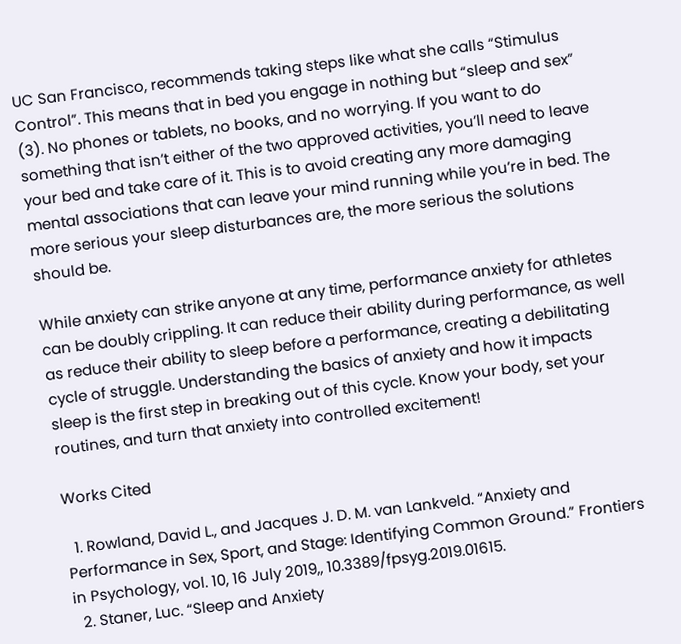UC San Francisco, recommends taking steps like what she calls “Stimulus Control”. This means that in bed you engage in nothing but “sleep and sex” (3). No phones or tablets, no books, and no worrying. If you want to do something that isn’t either of the two approved activities, you’ll need to leave your bed and take care of it. This is to avoid creating any more damaging mental associations that can leave your mind running while you’re in bed. The more serious your sleep disturbances are, the more serious the solutions should be.

While anxiety can strike anyone at any time, performance anxiety for athletes can be doubly crippling. It can reduce their ability during performance, as well as reduce their ability to sleep before a performance, creating a debilitating cycle of struggle. Understanding the basics of anxiety and how it impacts sleep is the first step in breaking out of this cycle. Know your body, set your routines, and turn that anxiety into controlled excitement!

Works Cited

  1. Rowland, David L., and Jacques J. D. M. van Lankveld. “Anxiety and Performance in Sex, Sport, and Stage: Identifying Common Ground.” Frontiers in Psychology, vol. 10, 16 July 2019,, 10.3389/fpsyg.2019.01615.
  2. Staner, Luc. “Sleep and Anxiety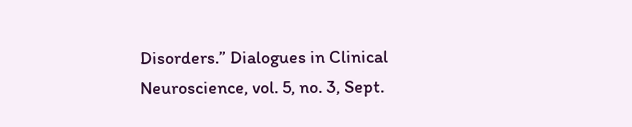Disorders.” Dialogues in Clinical Neuroscience, vol. 5, no. 3, Sept.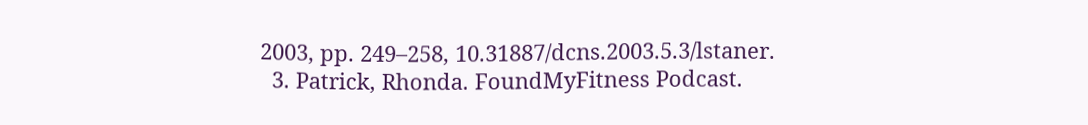2003, pp. 249–258, 10.31887/dcns.2003.5.3/lstaner.
  3. Patrick, Rhonda. FoundMyFitness Podcast.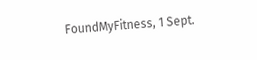FoundMyFitness, 1 Sept.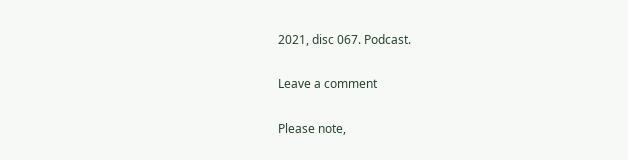2021, disc 067. Podcast.

Leave a comment

Please note,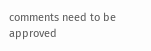comments need to be approved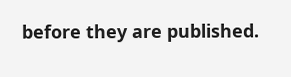before they are published.